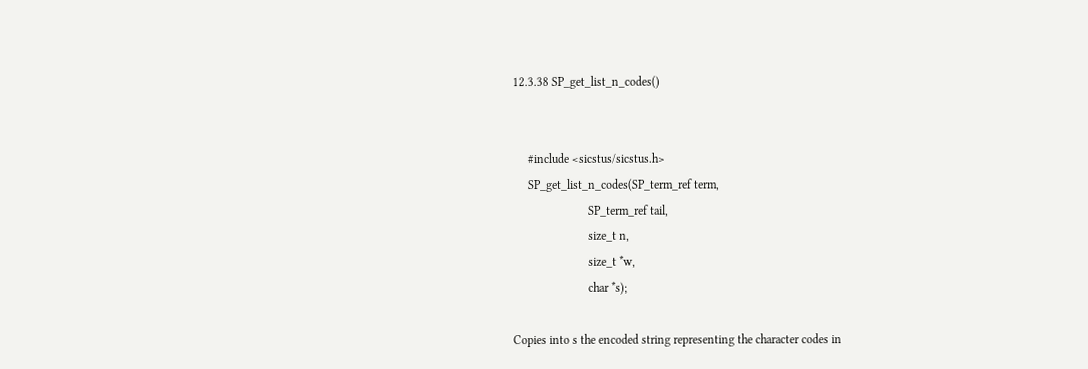12.3.38 SP_get_list_n_codes()


     #include <sicstus/sicstus.h>
     SP_get_list_n_codes(SP_term_ref term,
                         SP_term_ref tail,
                         size_t n,
                         size_t *w,
                         char *s);

Copies into s the encoded string representing the character codes in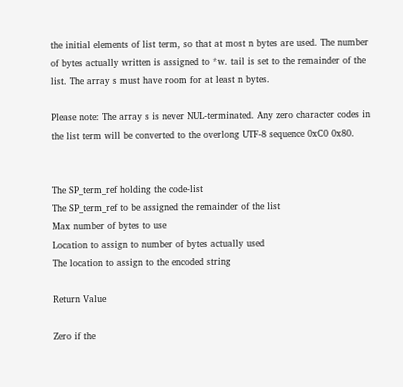the initial elements of list term, so that at most n bytes are used. The number of bytes actually written is assigned to *w. tail is set to the remainder of the list. The array s must have room for at least n bytes.

Please note: The array s is never NUL-terminated. Any zero character codes in the list term will be converted to the overlong UTF-8 sequence 0xC0 0x80.


The SP_term_ref holding the code-list
The SP_term_ref to be assigned the remainder of the list
Max number of bytes to use
Location to assign to number of bytes actually used
The location to assign to the encoded string

Return Value

Zero if the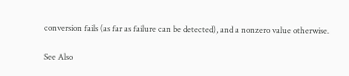conversion fails (as far as failure can be detected), and a nonzero value otherwise.

See Also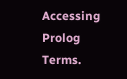Accessing Prolog Terms.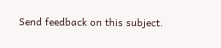Send feedback on this subject.